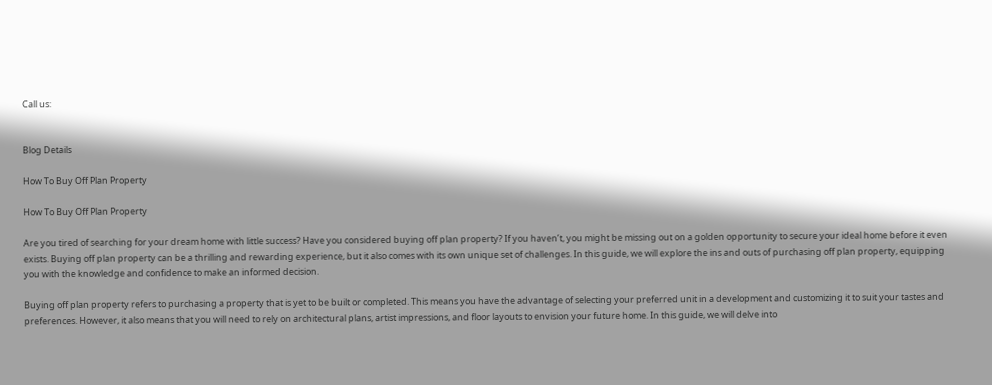Call us:


Blog Details

How To Buy Off Plan Property

How To Buy Off Plan Property

Are you tired of searching for your dream home with little success? Have you considered buying off plan property? If you haven’t, you might be missing out on a golden opportunity to secure your ideal home before it even exists. Buying off plan property can be a thrilling and rewarding experience, but it also comes with its own unique set of challenges. In this guide, we will explore the ins and outs of purchasing off plan property, equipping you with the knowledge and confidence to make an informed decision.

Buying off plan property refers to purchasing a property that is yet to be built or completed. This means you have the advantage of selecting your preferred unit in a development and customizing it to suit your tastes and preferences. However, it also means that you will need to rely on architectural plans, artist impressions, and floor layouts to envision your future home. In this guide, we will delve into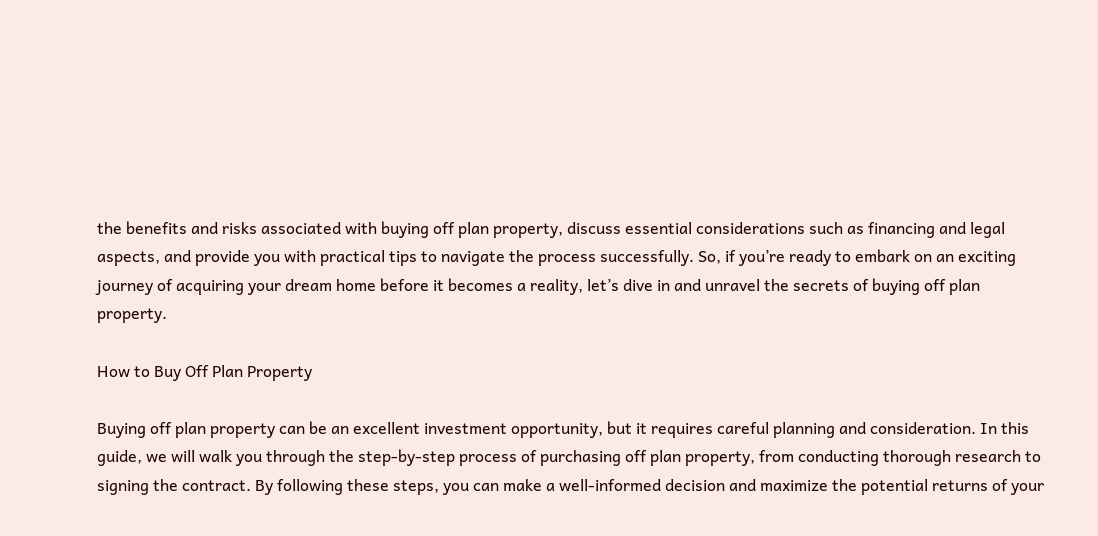the benefits and risks associated with buying off plan property, discuss essential considerations such as financing and legal aspects, and provide you with practical tips to navigate the process successfully. So, if you’re ready to embark on an exciting journey of acquiring your dream home before it becomes a reality, let’s dive in and unravel the secrets of buying off plan property.

How to Buy Off Plan Property

Buying off plan property can be an excellent investment opportunity, but it requires careful planning and consideration. In this guide, we will walk you through the step-by-step process of purchasing off plan property, from conducting thorough research to signing the contract. By following these steps, you can make a well-informed decision and maximize the potential returns of your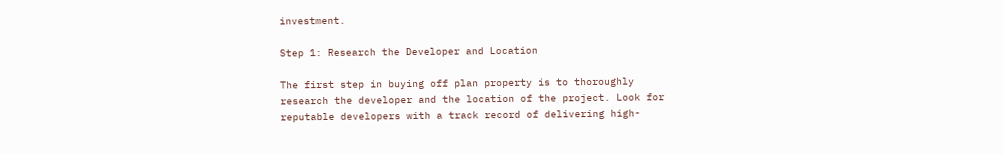investment.

Step 1: Research the Developer and Location

The first step in buying off plan property is to thoroughly research the developer and the location of the project. Look for reputable developers with a track record of delivering high-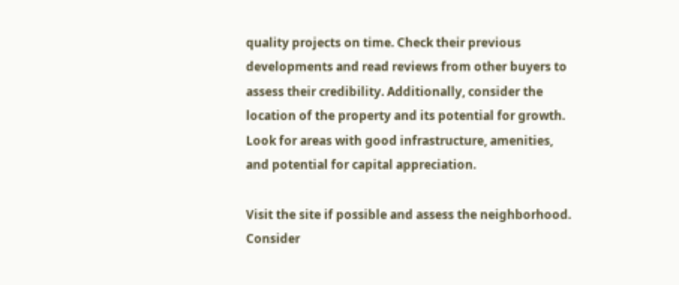quality projects on time. Check their previous developments and read reviews from other buyers to assess their credibility. Additionally, consider the location of the property and its potential for growth. Look for areas with good infrastructure, amenities, and potential for capital appreciation.

Visit the site if possible and assess the neighborhood. Consider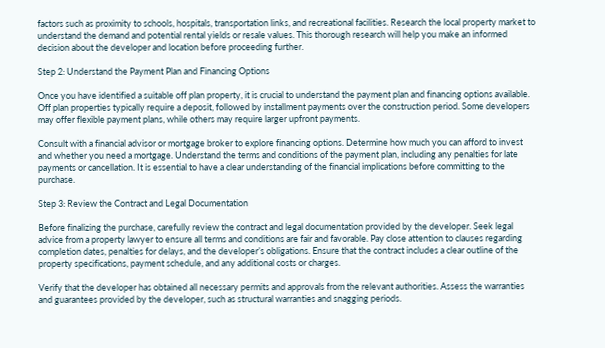factors such as proximity to schools, hospitals, transportation links, and recreational facilities. Research the local property market to understand the demand and potential rental yields or resale values. This thorough research will help you make an informed decision about the developer and location before proceeding further.

Step 2: Understand the Payment Plan and Financing Options

Once you have identified a suitable off plan property, it is crucial to understand the payment plan and financing options available. Off plan properties typically require a deposit, followed by installment payments over the construction period. Some developers may offer flexible payment plans, while others may require larger upfront payments.

Consult with a financial advisor or mortgage broker to explore financing options. Determine how much you can afford to invest and whether you need a mortgage. Understand the terms and conditions of the payment plan, including any penalties for late payments or cancellation. It is essential to have a clear understanding of the financial implications before committing to the purchase.

Step 3: Review the Contract and Legal Documentation

Before finalizing the purchase, carefully review the contract and legal documentation provided by the developer. Seek legal advice from a property lawyer to ensure all terms and conditions are fair and favorable. Pay close attention to clauses regarding completion dates, penalties for delays, and the developer’s obligations. Ensure that the contract includes a clear outline of the property specifications, payment schedule, and any additional costs or charges.

Verify that the developer has obtained all necessary permits and approvals from the relevant authorities. Assess the warranties and guarantees provided by the developer, such as structural warranties and snagging periods.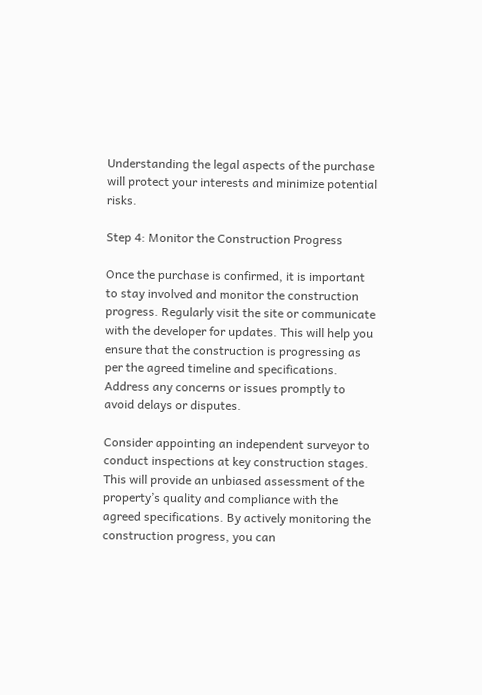Understanding the legal aspects of the purchase will protect your interests and minimize potential risks.

Step 4: Monitor the Construction Progress

Once the purchase is confirmed, it is important to stay involved and monitor the construction progress. Regularly visit the site or communicate with the developer for updates. This will help you ensure that the construction is progressing as per the agreed timeline and specifications. Address any concerns or issues promptly to avoid delays or disputes.

Consider appointing an independent surveyor to conduct inspections at key construction stages. This will provide an unbiased assessment of the property’s quality and compliance with the agreed specifications. By actively monitoring the construction progress, you can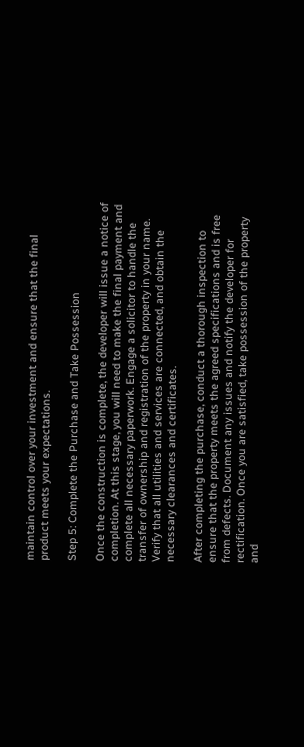maintain control over your investment and ensure that the final product meets your expectations.

Step 5: Complete the Purchase and Take Possession

Once the construction is complete, the developer will issue a notice of completion. At this stage, you will need to make the final payment and complete all necessary paperwork. Engage a solicitor to handle the transfer of ownership and registration of the property in your name. Verify that all utilities and services are connected, and obtain the necessary clearances and certificates.

After completing the purchase, conduct a thorough inspection to ensure that the property meets the agreed specifications and is free from defects. Document any issues and notify the developer for rectification. Once you are satisfied, take possession of the property and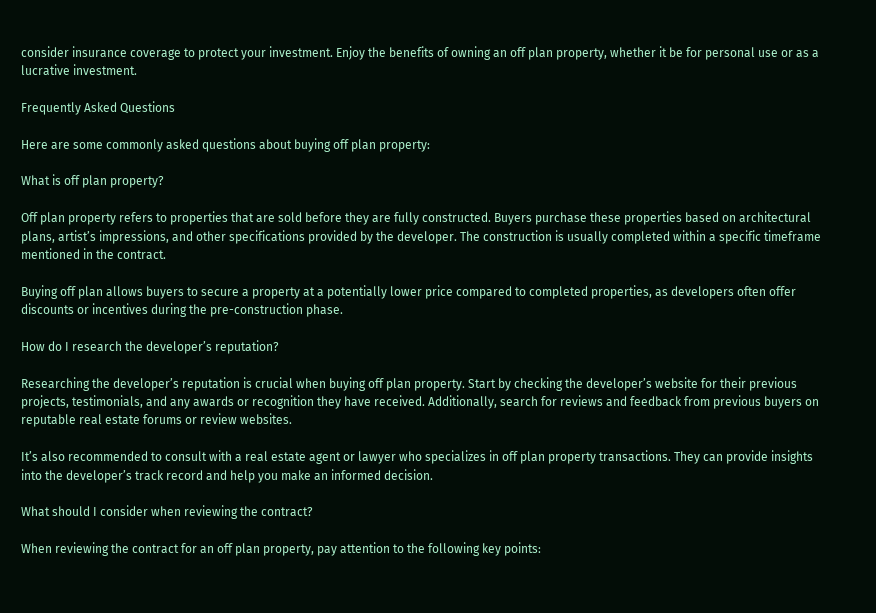consider insurance coverage to protect your investment. Enjoy the benefits of owning an off plan property, whether it be for personal use or as a lucrative investment.

Frequently Asked Questions

Here are some commonly asked questions about buying off plan property:

What is off plan property?

Off plan property refers to properties that are sold before they are fully constructed. Buyers purchase these properties based on architectural plans, artist’s impressions, and other specifications provided by the developer. The construction is usually completed within a specific timeframe mentioned in the contract.

Buying off plan allows buyers to secure a property at a potentially lower price compared to completed properties, as developers often offer discounts or incentives during the pre-construction phase.

How do I research the developer’s reputation?

Researching the developer’s reputation is crucial when buying off plan property. Start by checking the developer’s website for their previous projects, testimonials, and any awards or recognition they have received. Additionally, search for reviews and feedback from previous buyers on reputable real estate forums or review websites.

It’s also recommended to consult with a real estate agent or lawyer who specializes in off plan property transactions. They can provide insights into the developer’s track record and help you make an informed decision.

What should I consider when reviewing the contract?

When reviewing the contract for an off plan property, pay attention to the following key points: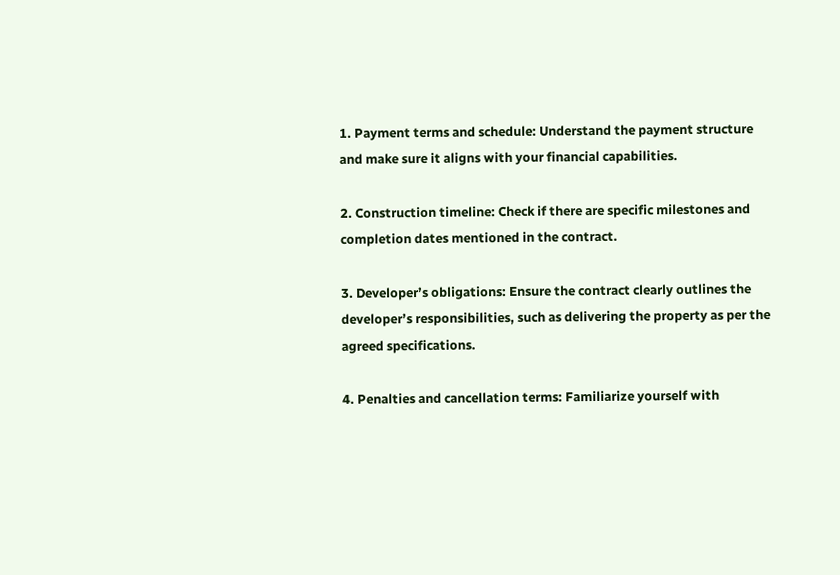1. Payment terms and schedule: Understand the payment structure and make sure it aligns with your financial capabilities.

2. Construction timeline: Check if there are specific milestones and completion dates mentioned in the contract.

3. Developer’s obligations: Ensure the contract clearly outlines the developer’s responsibilities, such as delivering the property as per the agreed specifications.

4. Penalties and cancellation terms: Familiarize yourself with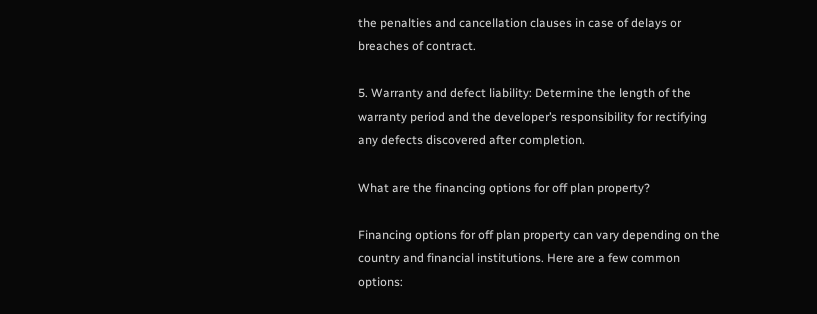the penalties and cancellation clauses in case of delays or breaches of contract.

5. Warranty and defect liability: Determine the length of the warranty period and the developer’s responsibility for rectifying any defects discovered after completion.

What are the financing options for off plan property?

Financing options for off plan property can vary depending on the country and financial institutions. Here are a few common options: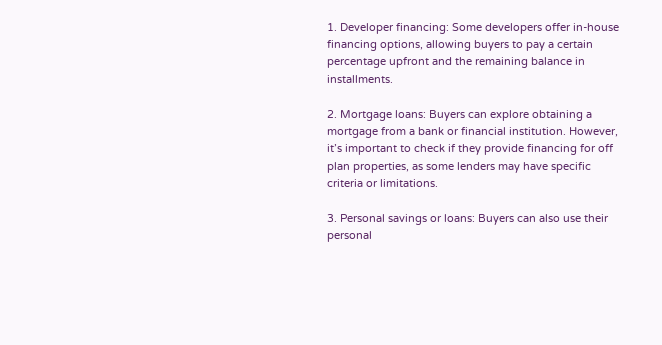1. Developer financing: Some developers offer in-house financing options, allowing buyers to pay a certain percentage upfront and the remaining balance in installments.

2. Mortgage loans: Buyers can explore obtaining a mortgage from a bank or financial institution. However, it’s important to check if they provide financing for off plan properties, as some lenders may have specific criteria or limitations.

3. Personal savings or loans: Buyers can also use their personal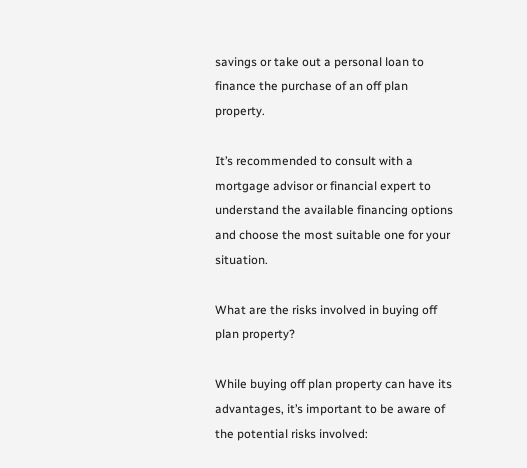savings or take out a personal loan to finance the purchase of an off plan property.

It’s recommended to consult with a mortgage advisor or financial expert to understand the available financing options and choose the most suitable one for your situation.

What are the risks involved in buying off plan property?

While buying off plan property can have its advantages, it’s important to be aware of the potential risks involved: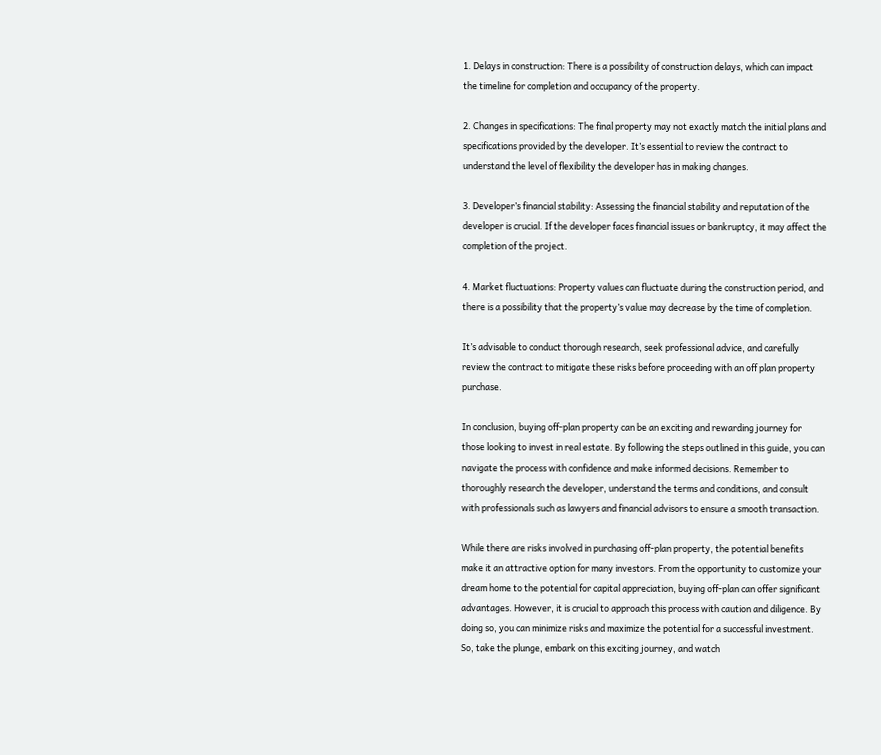1. Delays in construction: There is a possibility of construction delays, which can impact the timeline for completion and occupancy of the property.

2. Changes in specifications: The final property may not exactly match the initial plans and specifications provided by the developer. It’s essential to review the contract to understand the level of flexibility the developer has in making changes.

3. Developer’s financial stability: Assessing the financial stability and reputation of the developer is crucial. If the developer faces financial issues or bankruptcy, it may affect the completion of the project.

4. Market fluctuations: Property values can fluctuate during the construction period, and there is a possibility that the property’s value may decrease by the time of completion.

It’s advisable to conduct thorough research, seek professional advice, and carefully review the contract to mitigate these risks before proceeding with an off plan property purchase.

In conclusion, buying off-plan property can be an exciting and rewarding journey for those looking to invest in real estate. By following the steps outlined in this guide, you can navigate the process with confidence and make informed decisions. Remember to thoroughly research the developer, understand the terms and conditions, and consult with professionals such as lawyers and financial advisors to ensure a smooth transaction.

While there are risks involved in purchasing off-plan property, the potential benefits make it an attractive option for many investors. From the opportunity to customize your dream home to the potential for capital appreciation, buying off-plan can offer significant advantages. However, it is crucial to approach this process with caution and diligence. By doing so, you can minimize risks and maximize the potential for a successful investment. So, take the plunge, embark on this exciting journey, and watch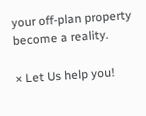your off-plan property become a reality.

× Let Us help you!